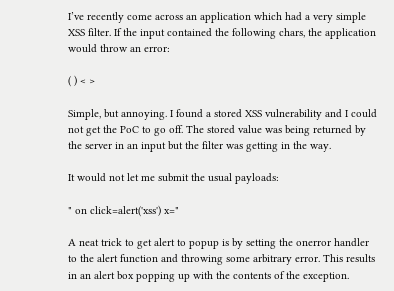I’ve recently come across an application which had a very simple XSS filter. If the input contained the following chars, the application would throw an error:

( ) < >

Simple, but annoying. I found a stored XSS vulnerability and I could not get the PoC to go off. The stored value was being returned by the server in an input but the filter was getting in the way.

It would not let me submit the usual payloads:

" on click=alert('xss') x="

A neat trick to get alert to popup is by setting the onerror handler to the alert function and throwing some arbitrary error. This results in an alert box popping up with the contents of the exception.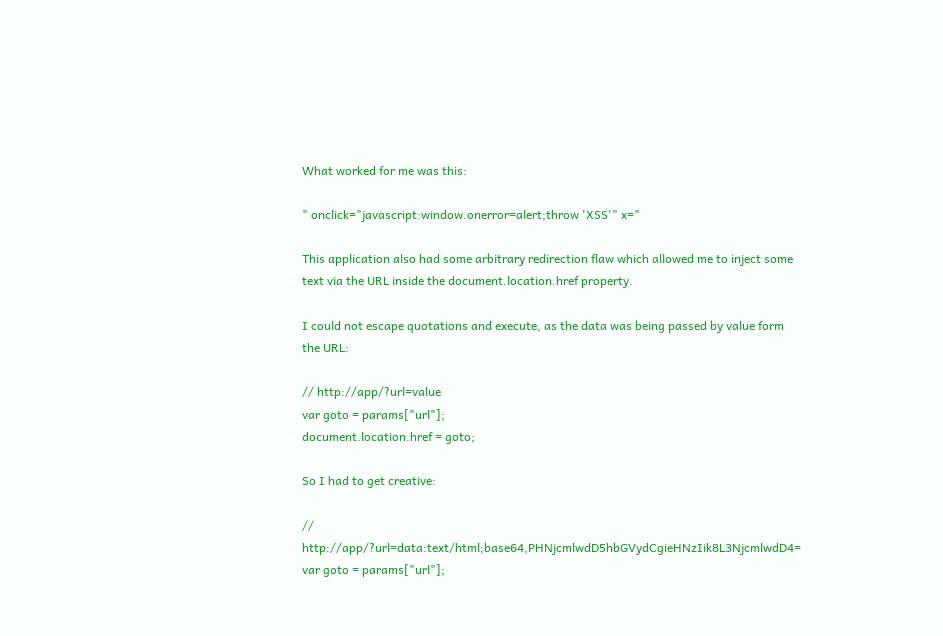What worked for me was this:

" onclick="javascript:window.onerror=alert;throw 'XSS'" x="

This application also had some arbitrary redirection flaw which allowed me to inject some text via the URL inside the document.location.href property.

I could not escape quotations and execute, as the data was being passed by value form the URL:

// http://app/?url=value
var goto = params["url"];
document.location.href = goto;

So I had to get creative:

// http://app/?url=data:text/html;base64,PHNjcmlwdD5hbGVydCgieHNzIik8L3NjcmlwdD4=
var goto = params["url"];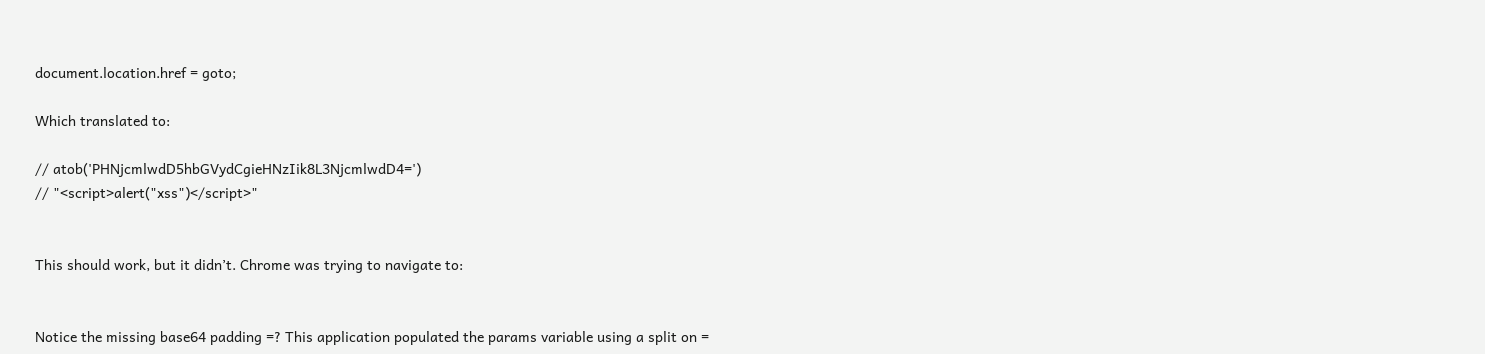document.location.href = goto;

Which translated to:

// atob('PHNjcmlwdD5hbGVydCgieHNzIik8L3NjcmlwdD4=')
// "<script>alert("xss")</script>"


This should work, but it didn’t. Chrome was trying to navigate to:


Notice the missing base64 padding =? This application populated the params variable using a split on =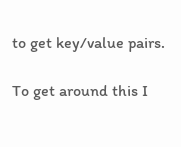to get key/value pairs.

To get around this I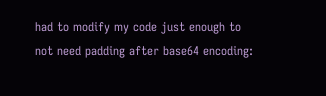had to modify my code just enough to not need padding after base64 encoding: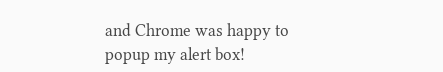and Chrome was happy to popup my alert box!